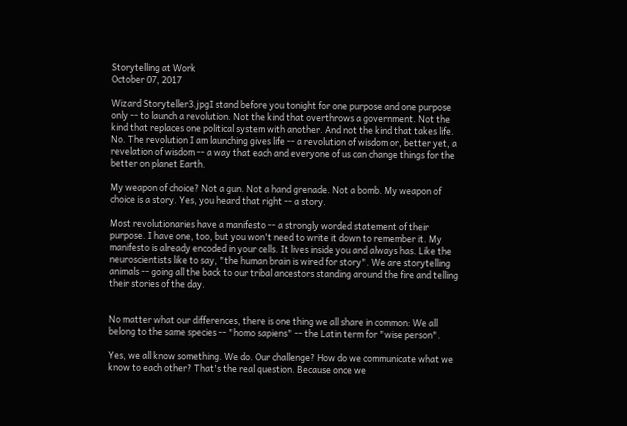Storytelling at Work
October 07, 2017

Wizard Storyteller3.jpgI stand before you tonight for one purpose and one purpose only -- to launch a revolution. Not the kind that overthrows a government. Not the kind that replaces one political system with another. And not the kind that takes life. No. The revolution I am launching gives life -- a revolution of wisdom or, better yet, a revelation of wisdom -- a way that each and everyone of us can change things for the better on planet Earth.

My weapon of choice? Not a gun. Not a hand grenade. Not a bomb. My weapon of choice is a story. Yes, you heard that right -- a story.

Most revolutionaries have a manifesto -- a strongly worded statement of their purpose. I have one, too, but you won't need to write it down to remember it. My manifesto is already encoded in your cells. It lives inside you and always has. Like the neuroscientists like to say, "the human brain is wired for story". We are storytelling animals -- going all the back to our tribal ancestors standing around the fire and telling their stories of the day.


No matter what our differences, there is one thing we all share in common: We all belong to the same species -- "homo sapiens" -- the Latin term for "wise person".

Yes, we all know something. We do. Our challenge? How do we communicate what we know to each other? That's the real question. Because once we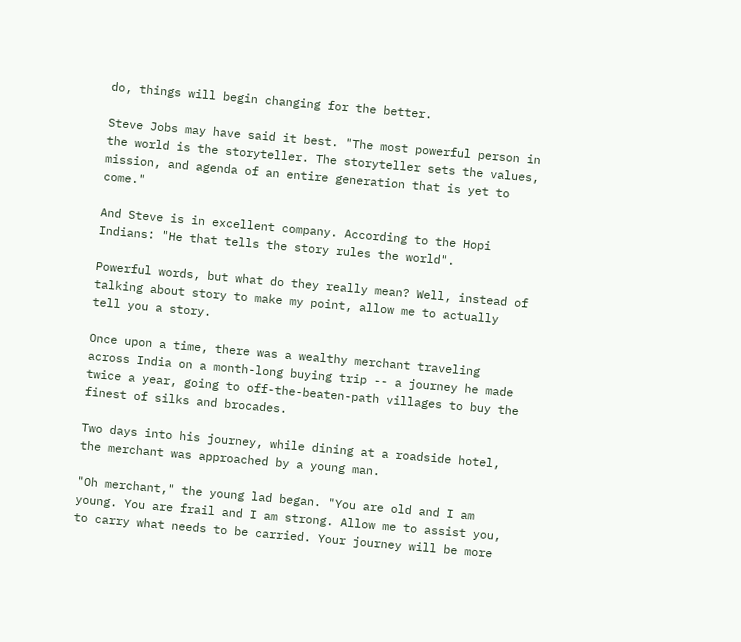do, things will begin changing for the better.

Steve Jobs may have said it best. "The most powerful person in the world is the storyteller. The storyteller sets the values, mission, and agenda of an entire generation that is yet to come."

And Steve is in excellent company. According to the Hopi Indians: "He that tells the story rules the world".

Powerful words, but what do they really mean? Well, instead of talking about story to make my point, allow me to actually tell you a story.

Once upon a time, there was a wealthy merchant traveling across India on a month-long buying trip -- a journey he made twice a year, going to off-the-beaten-path villages to buy the finest of silks and brocades.

Two days into his journey, while dining at a roadside hotel, the merchant was approached by a young man.

"Oh merchant," the young lad began. "You are old and I am young. You are frail and I am strong. Allow me to assist you, to carry what needs to be carried. Your journey will be more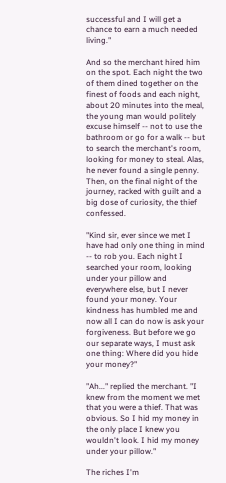successful and I will get a chance to earn a much needed living."

And so the merchant hired him on the spot. Each night the two of them dined together on the finest of foods and each night, about 20 minutes into the meal, the young man would politely excuse himself -- not to use the bathroom or go for a walk -- but to search the merchant's room, looking for money to steal. Alas, he never found a single penny. Then, on the final night of the journey, racked with guilt and a big dose of curiosity, the thief confessed.

"Kind sir, ever since we met I have had only one thing in mind -- to rob you. Each night I searched your room, looking under your pillow and everywhere else, but I never found your money. Your kindness has humbled me and now all I can do now is ask your forgiveness. But before we go our separate ways, I must ask one thing: Where did you hide your money?"

"Ah..." replied the merchant. "I knew from the moment we met that you were a thief. That was obvious. So I hid my money in the only place I knew you wouldn't look. I hid my money under your pillow."

The riches I'm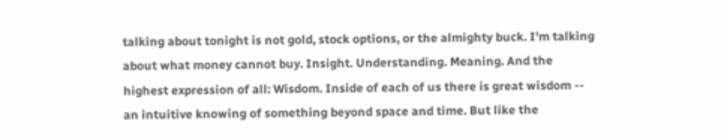talking about tonight is not gold, stock options, or the almighty buck. I'm talking about what money cannot buy. Insight. Understanding. Meaning. And the highest expression of all: Wisdom. Inside of each of us there is great wisdom -- an intuitive knowing of something beyond space and time. But like the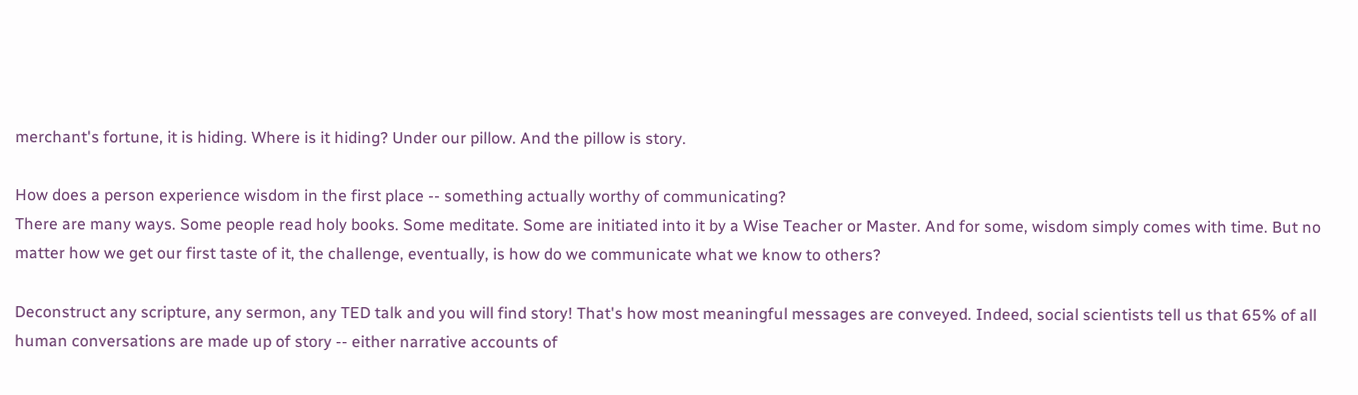merchant's fortune, it is hiding. Where is it hiding? Under our pillow. And the pillow is story.

How does a person experience wisdom in the first place -- something actually worthy of communicating?
There are many ways. Some people read holy books. Some meditate. Some are initiated into it by a Wise Teacher or Master. And for some, wisdom simply comes with time. But no matter how we get our first taste of it, the challenge, eventually, is how do we communicate what we know to others?

Deconstruct any scripture, any sermon, any TED talk and you will find story! That's how most meaningful messages are conveyed. Indeed, social scientists tell us that 65% of all human conversations are made up of story -- either narrative accounts of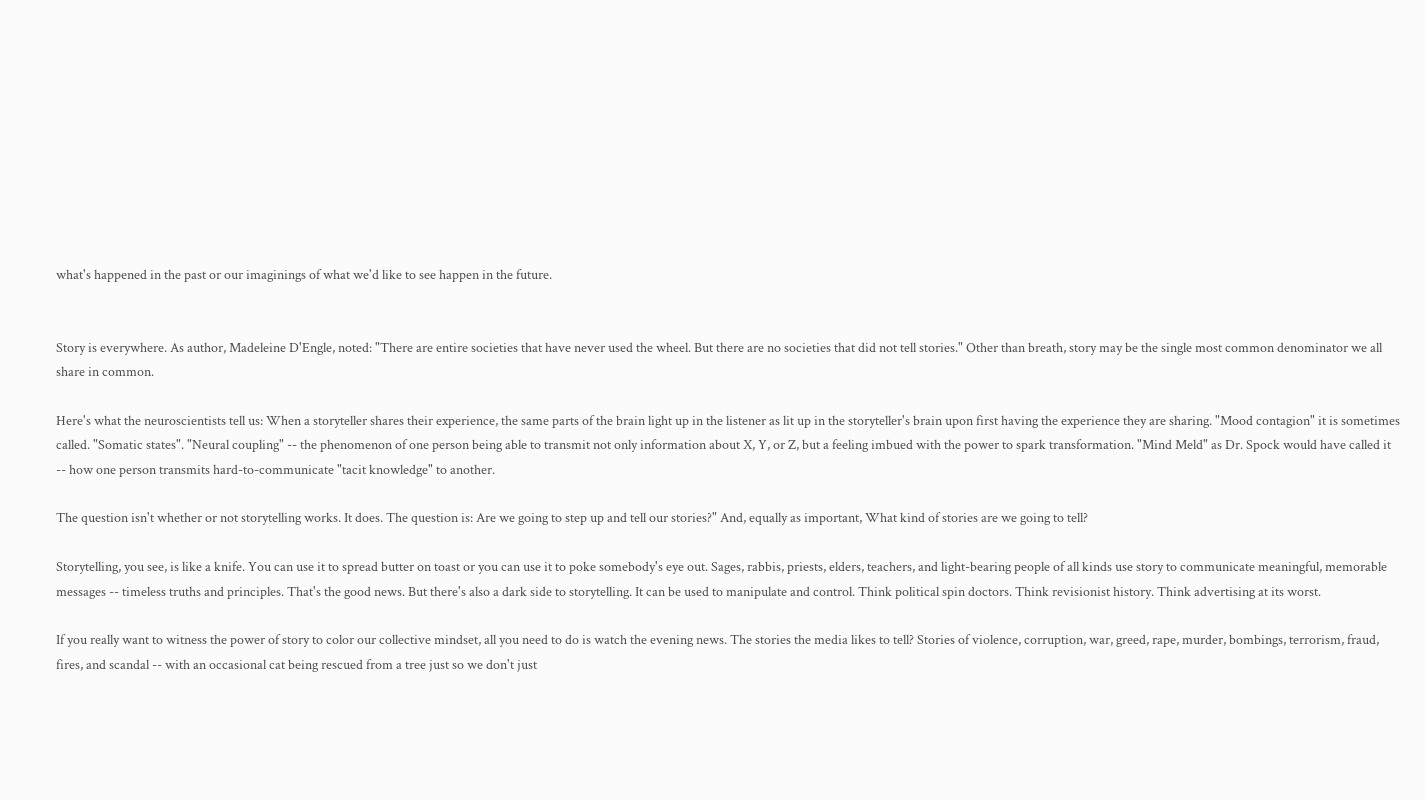what's happened in the past or our imaginings of what we'd like to see happen in the future.


Story is everywhere. As author, Madeleine D'Engle, noted: "There are entire societies that have never used the wheel. But there are no societies that did not tell stories." Other than breath, story may be the single most common denominator we all share in common.

Here's what the neuroscientists tell us: When a storyteller shares their experience, the same parts of the brain light up in the listener as lit up in the storyteller's brain upon first having the experience they are sharing. "Mood contagion" it is sometimes called. "Somatic states". "Neural coupling" -- the phenomenon of one person being able to transmit not only information about X, Y, or Z, but a feeling imbued with the power to spark transformation. "Mind Meld" as Dr. Spock would have called it -- how one person transmits hard-to-communicate "tacit knowledge" to another.

The question isn't whether or not storytelling works. It does. The question is: Are we going to step up and tell our stories?" And, equally as important, What kind of stories are we going to tell?

Storytelling, you see, is like a knife. You can use it to spread butter on toast or you can use it to poke somebody's eye out. Sages, rabbis, priests, elders, teachers, and light-bearing people of all kinds use story to communicate meaningful, memorable messages -- timeless truths and principles. That's the good news. But there's also a dark side to storytelling. It can be used to manipulate and control. Think political spin doctors. Think revisionist history. Think advertising at its worst.

If you really want to witness the power of story to color our collective mindset, all you need to do is watch the evening news. The stories the media likes to tell? Stories of violence, corruption, war, greed, rape, murder, bombings, terrorism, fraud, fires, and scandal -- with an occasional cat being rescued from a tree just so we don't just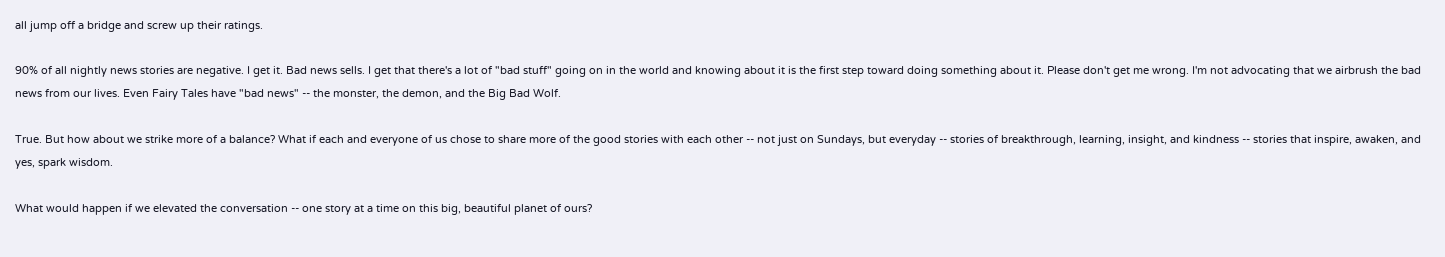all jump off a bridge and screw up their ratings.

90% of all nightly news stories are negative. I get it. Bad news sells. I get that there's a lot of "bad stuff" going on in the world and knowing about it is the first step toward doing something about it. Please don't get me wrong. I'm not advocating that we airbrush the bad news from our lives. Even Fairy Tales have "bad news" -- the monster, the demon, and the Big Bad Wolf.

True. But how about we strike more of a balance? What if each and everyone of us chose to share more of the good stories with each other -- not just on Sundays, but everyday -- stories of breakthrough, learning, insight, and kindness -- stories that inspire, awaken, and yes, spark wisdom.

What would happen if we elevated the conversation -- one story at a time on this big, beautiful planet of ours?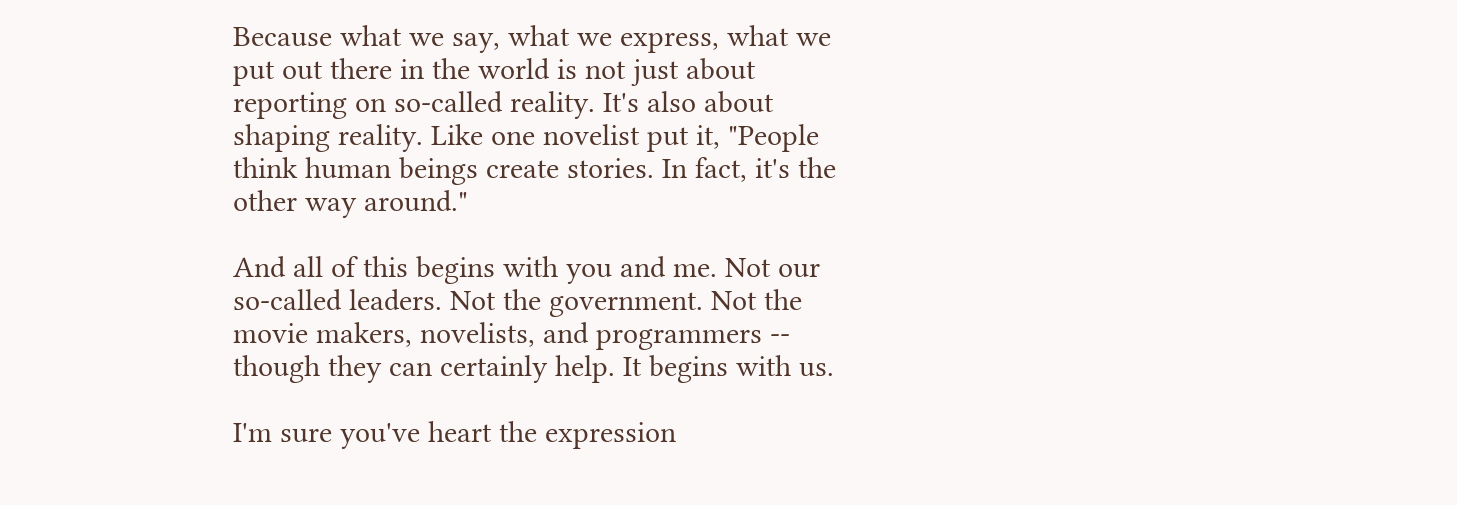Because what we say, what we express, what we put out there in the world is not just about reporting on so-called reality. It's also about shaping reality. Like one novelist put it, "People think human beings create stories. In fact, it's the other way around."

And all of this begins with you and me. Not our so-called leaders. Not the government. Not the movie makers, novelists, and programmers -- though they can certainly help. It begins with us.

I'm sure you've heart the expression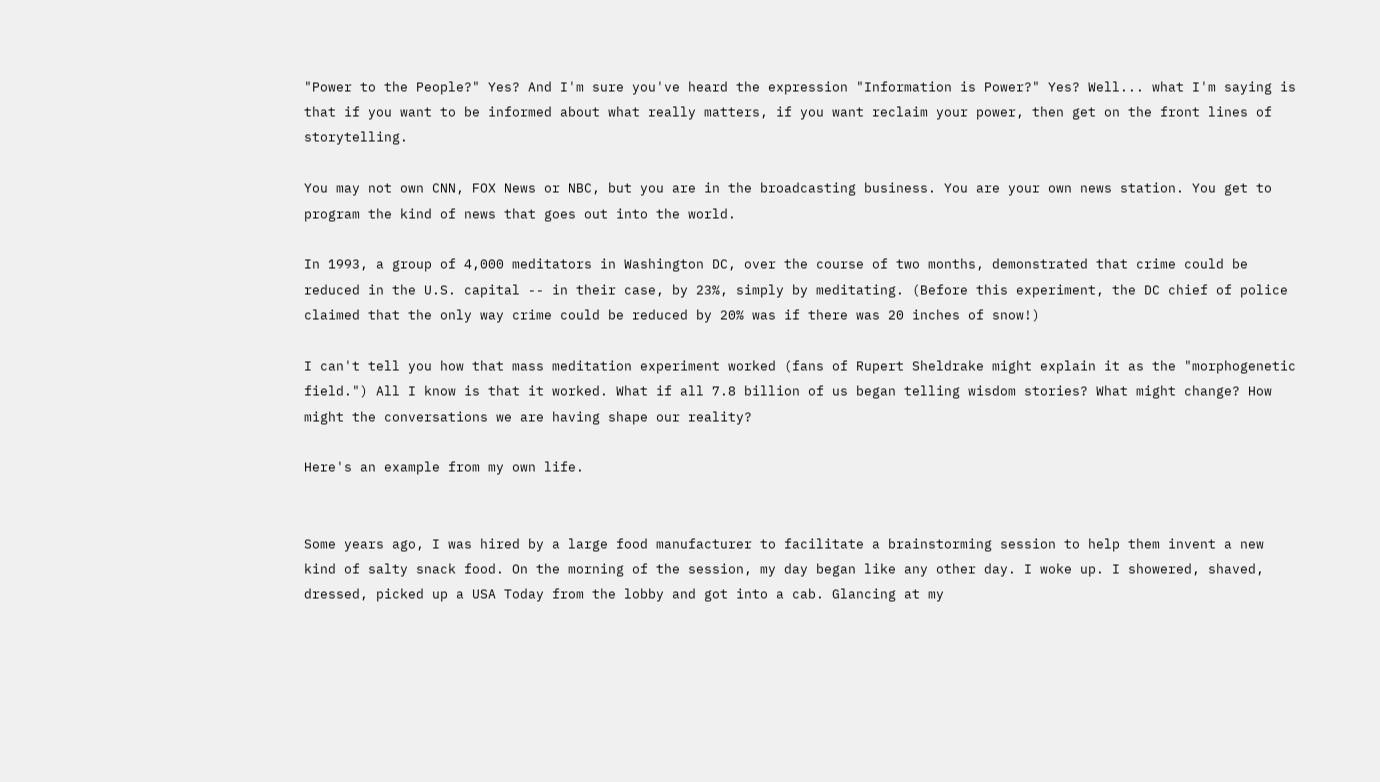"Power to the People?" Yes? And I'm sure you've heard the expression "Information is Power?" Yes? Well... what I'm saying is that if you want to be informed about what really matters, if you want reclaim your power, then get on the front lines of storytelling.

You may not own CNN, FOX News or NBC, but you are in the broadcasting business. You are your own news station. You get to program the kind of news that goes out into the world.

In 1993, a group of 4,000 meditators in Washington DC, over the course of two months, demonstrated that crime could be reduced in the U.S. capital -- in their case, by 23%, simply by meditating. (Before this experiment, the DC chief of police claimed that the only way crime could be reduced by 20% was if there was 20 inches of snow!)

I can't tell you how that mass meditation experiment worked (fans of Rupert Sheldrake might explain it as the "morphogenetic field.") All I know is that it worked. What if all 7.8 billion of us began telling wisdom stories? What might change? How might the conversations we are having shape our reality?

Here's an example from my own life.


Some years ago, I was hired by a large food manufacturer to facilitate a brainstorming session to help them invent a new kind of salty snack food. On the morning of the session, my day began like any other day. I woke up. I showered, shaved, dressed, picked up a USA Today from the lobby and got into a cab. Glancing at my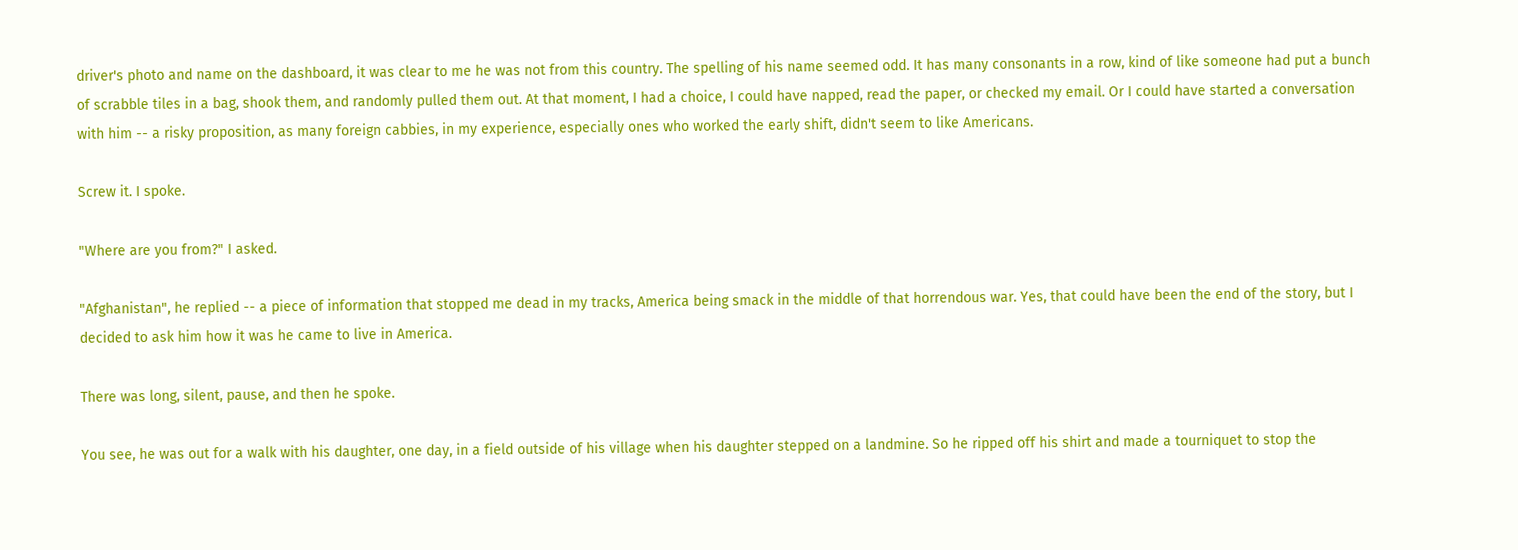driver's photo and name on the dashboard, it was clear to me he was not from this country. The spelling of his name seemed odd. It has many consonants in a row, kind of like someone had put a bunch of scrabble tiles in a bag, shook them, and randomly pulled them out. At that moment, I had a choice, I could have napped, read the paper, or checked my email. Or I could have started a conversation with him -- a risky proposition, as many foreign cabbies, in my experience, especially ones who worked the early shift, didn't seem to like Americans.

Screw it. I spoke.

"Where are you from?" I asked.

"Afghanistan", he replied -- a piece of information that stopped me dead in my tracks, America being smack in the middle of that horrendous war. Yes, that could have been the end of the story, but I decided to ask him how it was he came to live in America.

There was long, silent, pause, and then he spoke.

You see, he was out for a walk with his daughter, one day, in a field outside of his village when his daughter stepped on a landmine. So he ripped off his shirt and made a tourniquet to stop the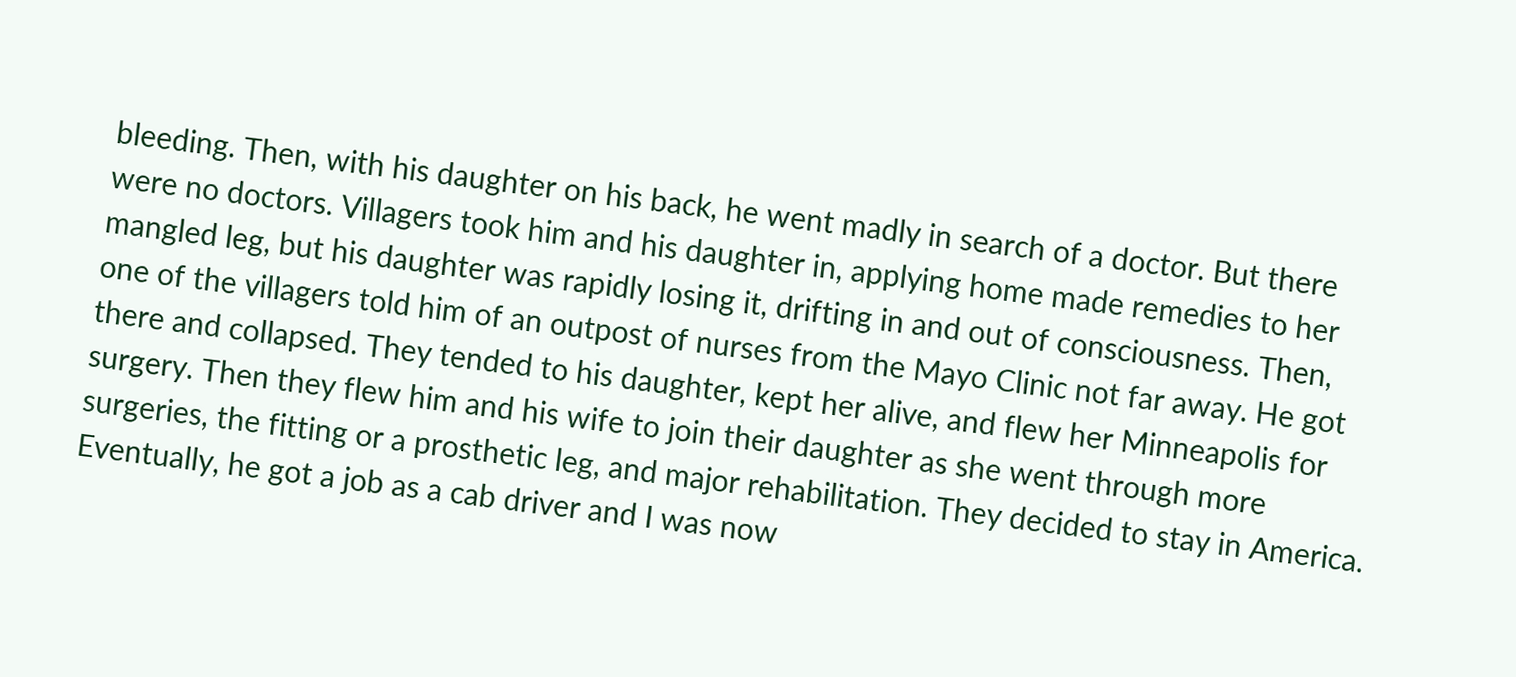bleeding. Then, with his daughter on his back, he went madly in search of a doctor. But there were no doctors. Villagers took him and his daughter in, applying home made remedies to her mangled leg, but his daughter was rapidly losing it, drifting in and out of consciousness. Then, one of the villagers told him of an outpost of nurses from the Mayo Clinic not far away. He got there and collapsed. They tended to his daughter, kept her alive, and flew her Minneapolis for surgery. Then they flew him and his wife to join their daughter as she went through more surgeries, the fitting or a prosthetic leg, and major rehabilitation. They decided to stay in America. Eventually, he got a job as a cab driver and I was now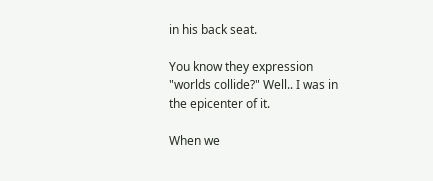in his back seat.

You know they expression "worlds collide?" Well.. I was in the epicenter of it.

When we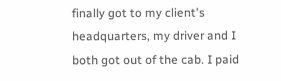finally got to my client's headquarters, my driver and I both got out of the cab. I paid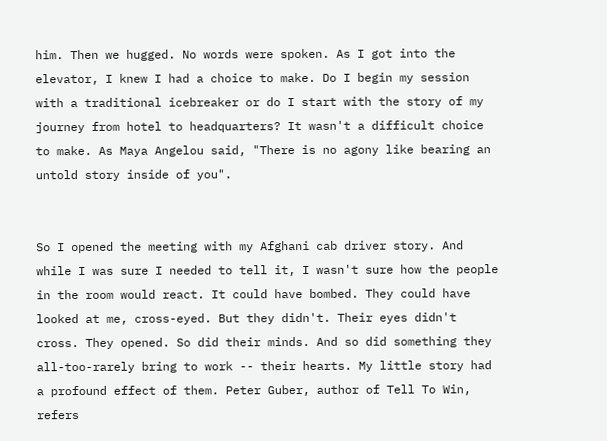him. Then we hugged. No words were spoken. As I got into the elevator, I knew I had a choice to make. Do I begin my session with a traditional icebreaker or do I start with the story of my journey from hotel to headquarters? It wasn't a difficult choice to make. As Maya Angelou said, "There is no agony like bearing an untold story inside of you".


So I opened the meeting with my Afghani cab driver story. And while I was sure I needed to tell it, I wasn't sure how the people in the room would react. It could have bombed. They could have looked at me, cross-eyed. But they didn't. Their eyes didn't cross. They opened. So did their minds. And so did something they all-too-rarely bring to work -- their hearts. My little story had a profound effect of them. Peter Guber, author of Tell To Win, refers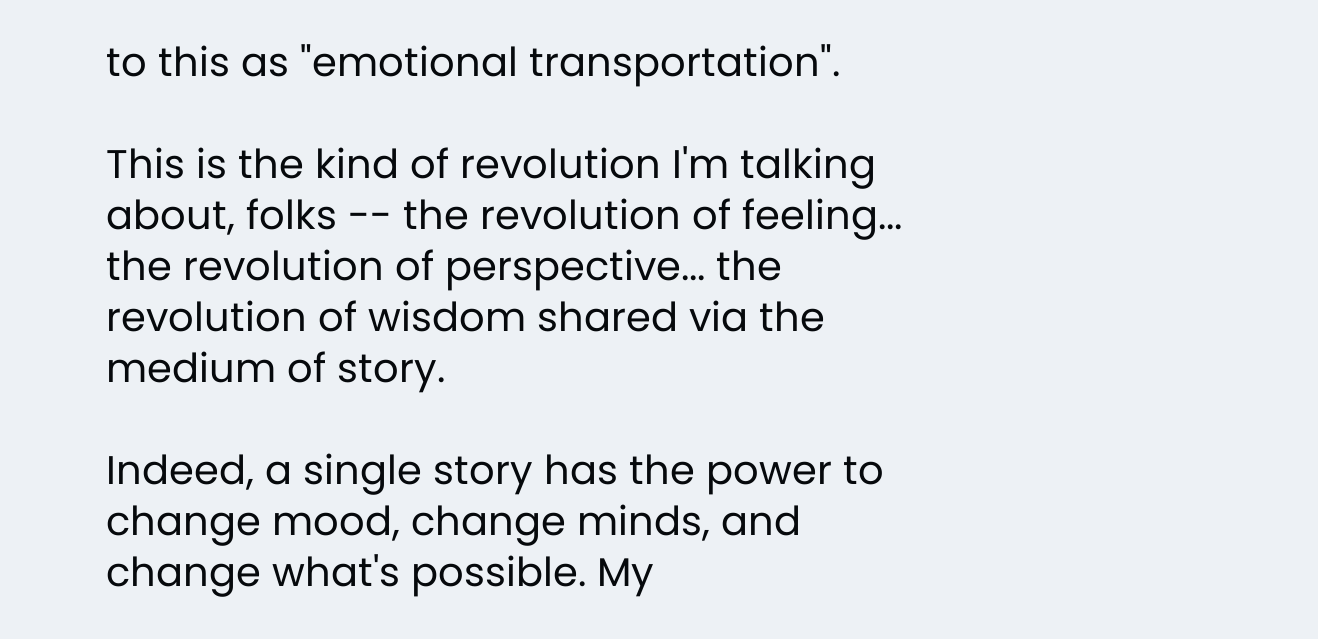to this as "emotional transportation".

This is the kind of revolution I'm talking about, folks -- the revolution of feeling... the revolution of perspective... the revolution of wisdom shared via the medium of story.

Indeed, a single story has the power to change mood, change minds, and change what's possible. My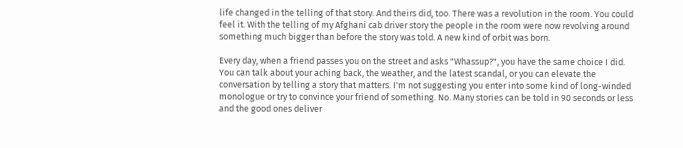life changed in the telling of that story. And theirs did, too. There was a revolution in the room. You could feel it. With the telling of my Afghani cab driver story the people in the room were now revolving around something much bigger than before the story was told. A new kind of orbit was born.

Every day, when a friend passes you on the street and asks "Whassup?", you have the same choice I did. You can talk about your aching back, the weather, and the latest scandal, or you can elevate the conversation by telling a story that matters. I'm not suggesting you enter into some kind of long-winded monologue or try to convince your friend of something. No. Many stories can be told in 90 seconds or less and the good ones deliver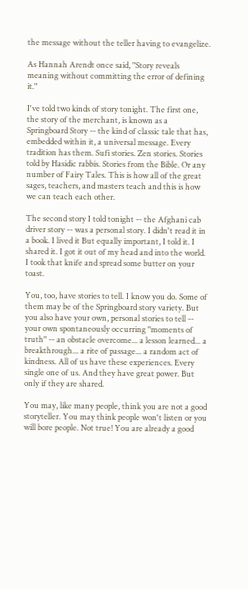the message without the teller having to evangelize.

As Hannah Arendt once said, "Story reveals meaning without committing the error of defining it."

I've told two kinds of story tonight. The first one, the story of the merchant, is known as a Springboard Story -- the kind of classic tale that has, embedded within it, a universal message. Every tradition has them. Sufi stories. Zen stories. Stories told by Hasidic rabbis. Stories from the Bible. Or any number of Fairy Tales. This is how all of the great sages, teachers, and masters teach and this is how we can teach each other.

The second story I told tonight -- the Afghani cab driver story -- was a personal story. I didn't read it in a book. I lived it But equally important, I told it. I shared it. I got it out of my head and into the world. I took that knife and spread some butter on your toast.

You, too, have stories to tell. I know you do. Some of them may be of the Springboard story variety. But you also have your own, personal stories to tell -- your own spontaneously occurring "moments of truth" -- an obstacle overcome... a lesson learned... a breakthrough... a rite of passage... a random act of kindness. All of us have these experiences. Every single one of us. And they have great power. But only if they are shared.

You may, like many people, think you are not a good storyteller. You may think people won't listen or you will bore people. Not true! You are already a good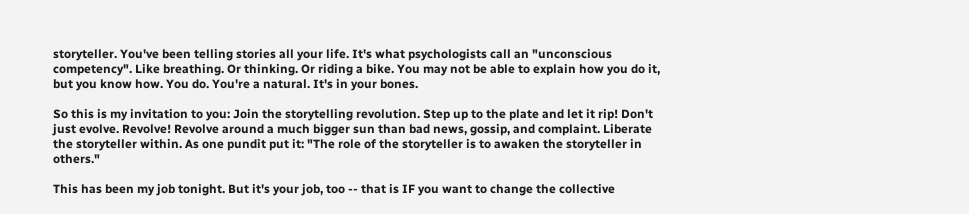storyteller. You've been telling stories all your life. It's what psychologists call an "unconscious competency". Like breathing. Or thinking. Or riding a bike. You may not be able to explain how you do it, but you know how. You do. You're a natural. It's in your bones.

So this is my invitation to you: Join the storytelling revolution. Step up to the plate and let it rip! Don't just evolve. Revolve! Revolve around a much bigger sun than bad news, gossip, and complaint. Liberate the storyteller within. As one pundit put it: "The role of the storyteller is to awaken the storyteller in others."

This has been my job tonight. But it's your job, too -- that is IF you want to change the collective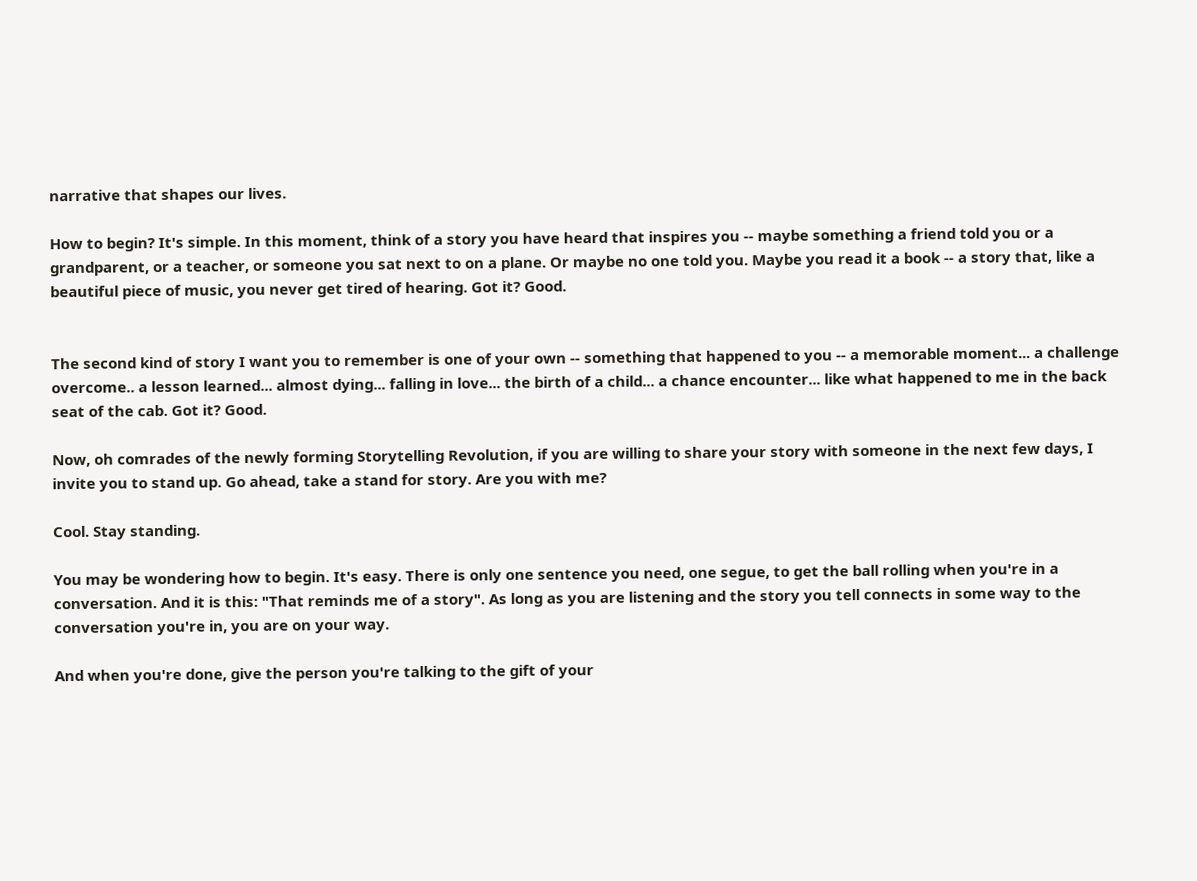narrative that shapes our lives.

How to begin? It's simple. In this moment, think of a story you have heard that inspires you -- maybe something a friend told you or a grandparent, or a teacher, or someone you sat next to on a plane. Or maybe no one told you. Maybe you read it a book -- a story that, like a beautiful piece of music, you never get tired of hearing. Got it? Good.


The second kind of story I want you to remember is one of your own -- something that happened to you -- a memorable moment... a challenge overcome.. a lesson learned... almost dying... falling in love... the birth of a child... a chance encounter... like what happened to me in the back seat of the cab. Got it? Good.

Now, oh comrades of the newly forming Storytelling Revolution, if you are willing to share your story with someone in the next few days, I invite you to stand up. Go ahead, take a stand for story. Are you with me?

Cool. Stay standing.

You may be wondering how to begin. It's easy. There is only one sentence you need, one segue, to get the ball rolling when you're in a conversation. And it is this: "That reminds me of a story". As long as you are listening and the story you tell connects in some way to the conversation you're in, you are on your way.

And when you're done, give the person you're talking to the gift of your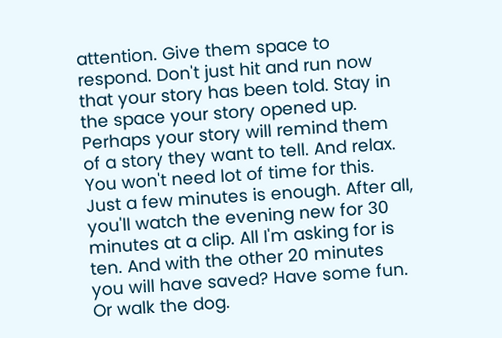attention. Give them space to respond. Don't just hit and run now that your story has been told. Stay in the space your story opened up. Perhaps your story will remind them of a story they want to tell. And relax. You won't need lot of time for this. Just a few minutes is enough. After all, you'll watch the evening new for 30 minutes at a clip. All I'm asking for is ten. And with the other 20 minutes you will have saved? Have some fun. Or walk the dog.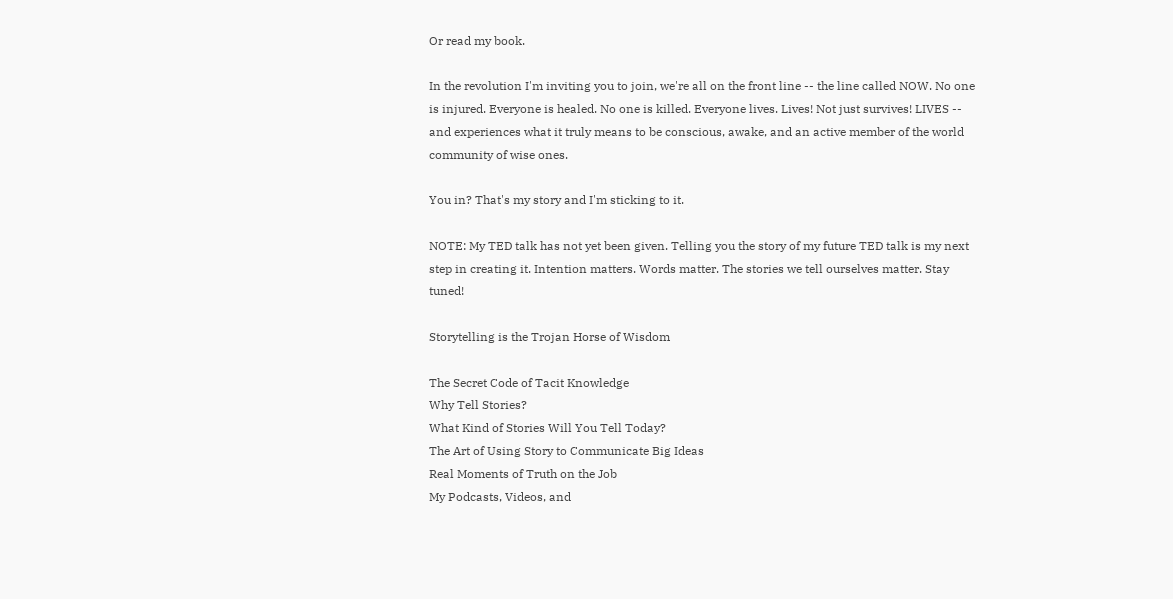Or read my book.

In the revolution I'm inviting you to join, we're all on the front line -- the line called NOW. No one is injured. Everyone is healed. No one is killed. Everyone lives. Lives! Not just survives! LIVES -- and experiences what it truly means to be conscious, awake, and an active member of the world community of wise ones.

You in? That's my story and I'm sticking to it.

NOTE: My TED talk has not yet been given. Telling you the story of my future TED talk is my next step in creating it. Intention matters. Words matter. The stories we tell ourselves matter. Stay tuned!

Storytelling is the Trojan Horse of Wisdom

The Secret Code of Tacit Knowledge
Why Tell Stories?
What Kind of Stories Will You Tell Today?
The Art of Using Story to Communicate Big Ideas
Real Moments of Truth on the Job
My Podcasts, Videos, and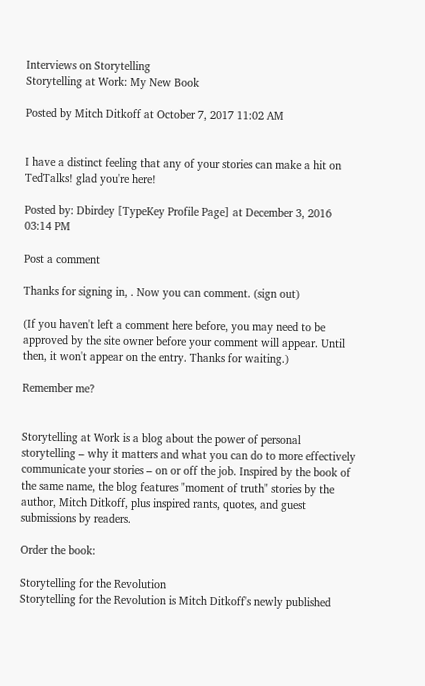Interviews on Storytelling
Storytelling at Work: My New Book

Posted by Mitch Ditkoff at October 7, 2017 11:02 AM


I have a distinct feeling that any of your stories can make a hit on TedTalks! glad you're here!

Posted by: Dbirdey [TypeKey Profile Page] at December 3, 2016 03:14 PM

Post a comment

Thanks for signing in, . Now you can comment. (sign out)

(If you haven't left a comment here before, you may need to be approved by the site owner before your comment will appear. Until then, it won't appear on the entry. Thanks for waiting.)

Remember me?


Storytelling at Work is a blog about the power of personal storytelling – why it matters and what you can do to more effectively communicate your stories – on or off the job. Inspired by the book of the same name, the blog features "moment of truth" stories by the author, Mitch Ditkoff, plus inspired rants, quotes, and guest submissions by readers.

Order the book:

Storytelling for the Revolution
Storytelling for the Revolution is Mitch Ditkoff's newly published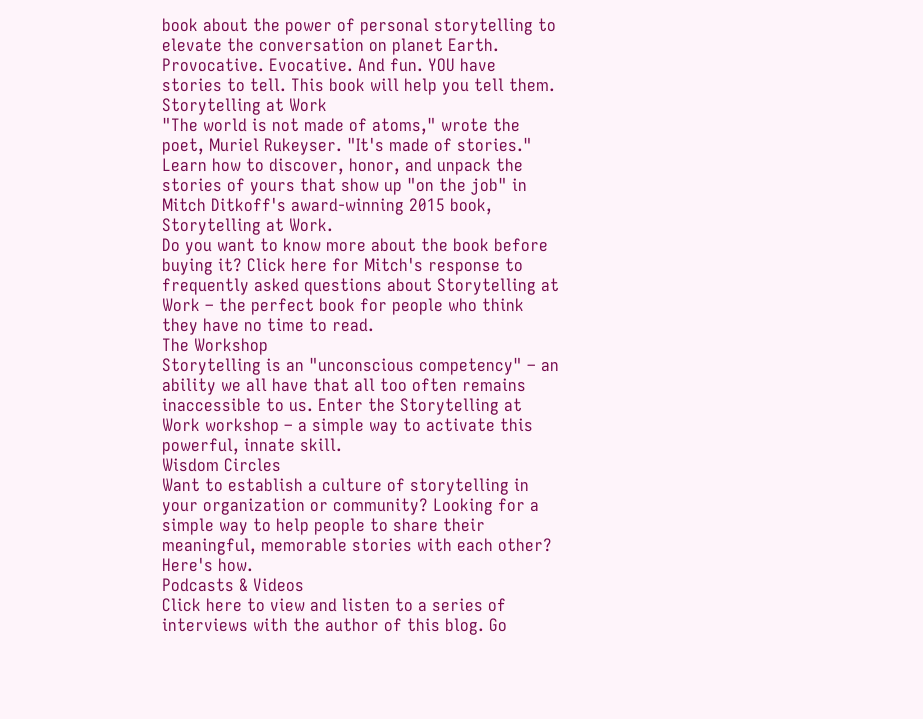book about the power of personal storytelling to elevate the conversation on planet Earth. Provocative. Evocative. And fun. YOU have stories to tell. This book will help you tell them.
Storytelling at Work
"The world is not made of atoms," wrote the poet, Muriel Rukeyser. "It's made of stories." Learn how to discover, honor, and unpack the stories of yours that show up "on the job" in Mitch Ditkoff's award-winning 2015 book, Storytelling at Work.
Do you want to know more about the book before buying it? Click here for Mitch's response to frequently asked questions about Storytelling at Work – the perfect book for people who think they have no time to read.
The Workshop
Storytelling is an "unconscious competency" – an ability we all have that all too often remains inaccessible to us. Enter the Storytelling at Work workshop – a simple way to activate this powerful, innate skill.
Wisdom Circles
Want to establish a culture of storytelling in your organization or community? Looking for a simple way to help people to share their meaningful, memorable stories with each other? Here's how.
Podcasts & Videos
Click here to view and listen to a series of interviews with the author of this blog. Go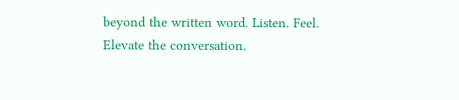beyond the written word. Listen. Feel. Elevate the conversation.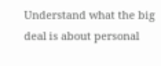Understand what the big deal is about personal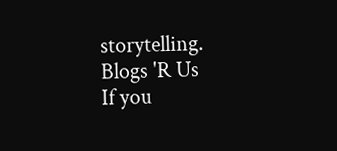storytelling.
Blogs 'R Us
If you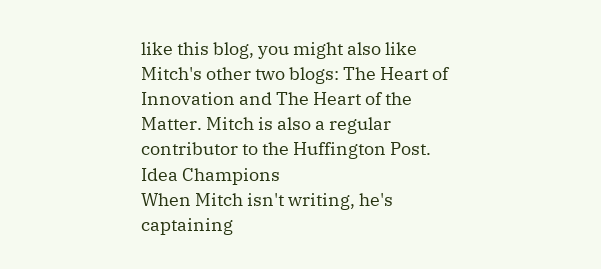like this blog, you might also like Mitch's other two blogs: The Heart of Innovation and The Heart of the Matter. Mitch is also a regular contributor to the Huffington Post.
Idea Champions
When Mitch isn't writing, he's captaining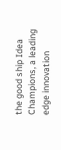the good ship Idea Champions, a leading edge innovation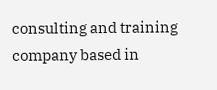consulting and training company based in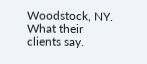Woodstock, NY. What their clients say.